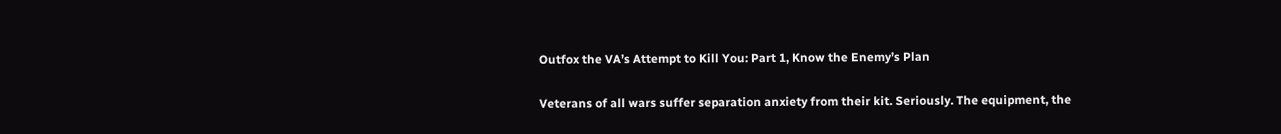Outfox the VA’s Attempt to Kill You: Part 1, Know the Enemy’s Plan

Veterans of all wars suffer separation anxiety from their kit. Seriously. The equipment, the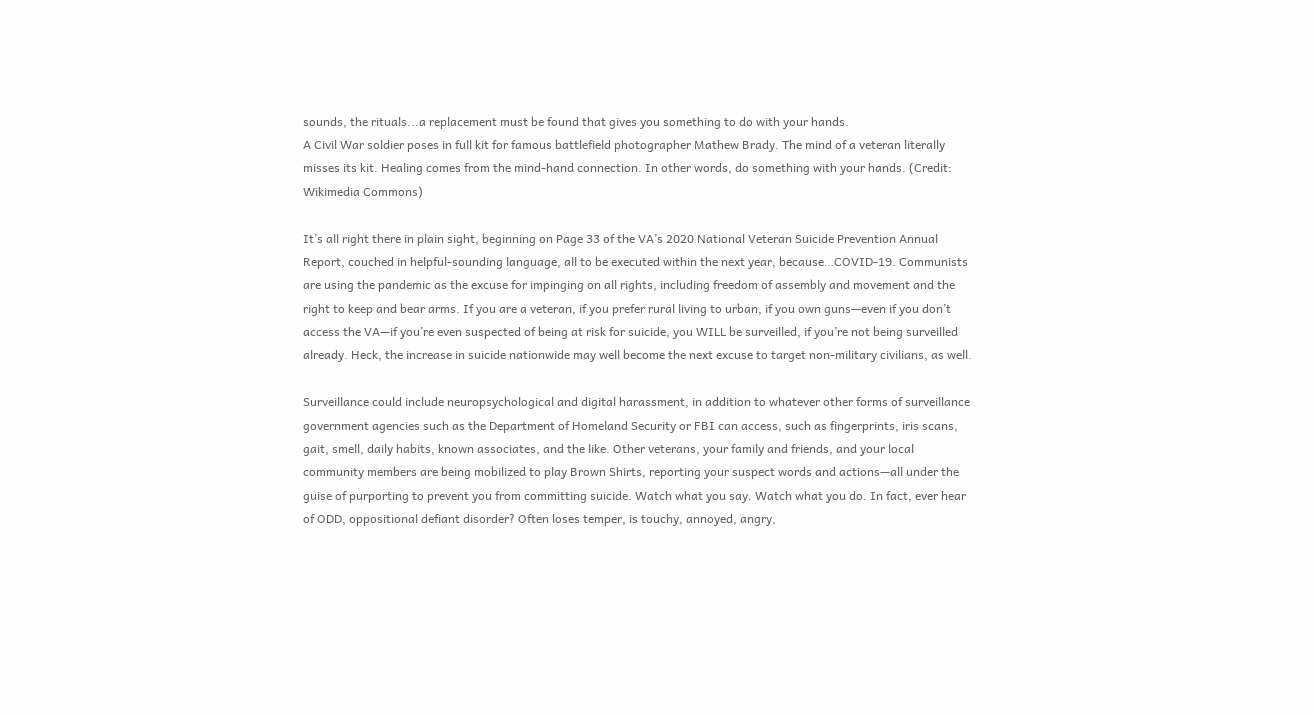sounds, the rituals...a replacement must be found that gives you something to do with your hands.
A Civil War soldier poses in full kit for famous battlefield photographer Mathew Brady. The mind of a veteran literally misses its kit. Healing comes from the mind-hand connection. In other words, do something with your hands. (Credit: Wikimedia Commons)

It’s all right there in plain sight, beginning on Page 33 of the VA’s 2020 National Veteran Suicide Prevention Annual Report, couched in helpful-sounding language, all to be executed within the next year, because…COVID-19. Communists are using the pandemic as the excuse for impinging on all rights, including freedom of assembly and movement and the right to keep and bear arms. If you are a veteran, if you prefer rural living to urban, if you own guns—even if you don’t access the VA—if you’re even suspected of being at risk for suicide, you WILL be surveilled, if you’re not being surveilled already. Heck, the increase in suicide nationwide may well become the next excuse to target non-military civilians, as well.

Surveillance could include neuropsychological and digital harassment, in addition to whatever other forms of surveillance government agencies such as the Department of Homeland Security or FBI can access, such as fingerprints, iris scans, gait, smell, daily habits, known associates, and the like. Other veterans, your family and friends, and your local community members are being mobilized to play Brown Shirts, reporting your suspect words and actions—all under the guise of purporting to prevent you from committing suicide. Watch what you say. Watch what you do. In fact, ever hear of ODD, oppositional defiant disorder? Often loses temper, is touchy, annoyed, angry,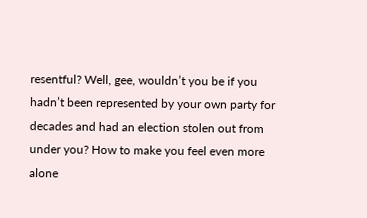resentful? Well, gee, wouldn’t you be if you hadn’t been represented by your own party for decades and had an election stolen out from under you? How to make you feel even more alone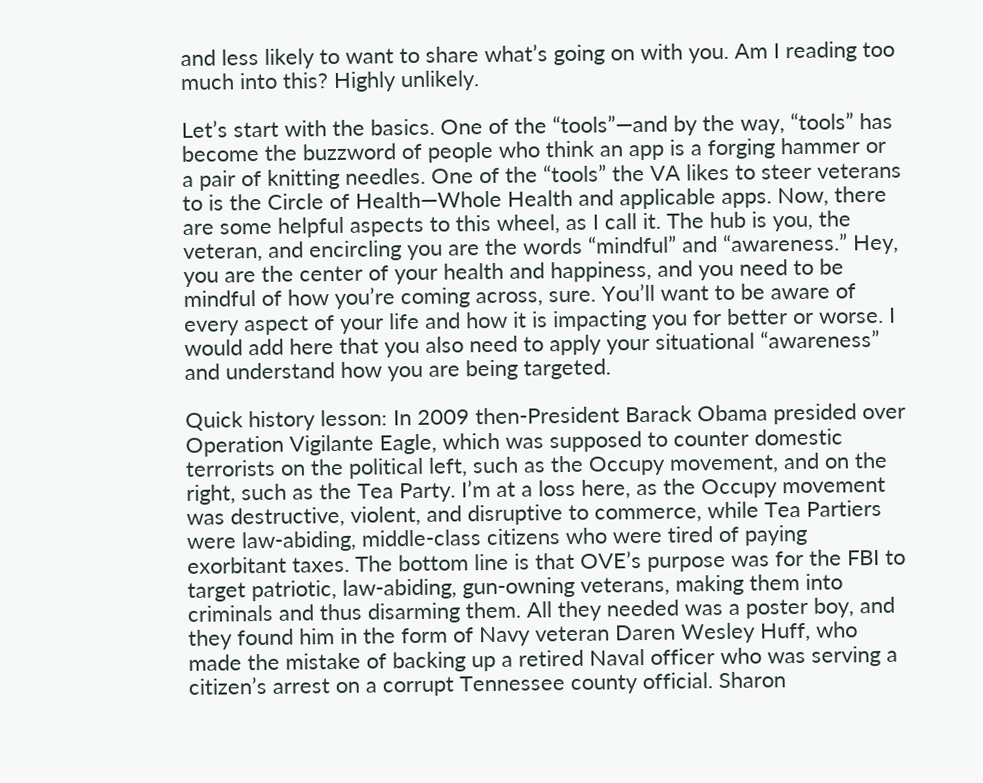and less likely to want to share what’s going on with you. Am I reading too much into this? Highly unlikely.

Let’s start with the basics. One of the “tools”—and by the way, “tools” has become the buzzword of people who think an app is a forging hammer or a pair of knitting needles. One of the “tools” the VA likes to steer veterans to is the Circle of Health—Whole Health and applicable apps. Now, there are some helpful aspects to this wheel, as I call it. The hub is you, the veteran, and encircling you are the words “mindful” and “awareness.” Hey, you are the center of your health and happiness, and you need to be mindful of how you’re coming across, sure. You’ll want to be aware of every aspect of your life and how it is impacting you for better or worse. I would add here that you also need to apply your situational “awareness” and understand how you are being targeted.

Quick history lesson: In 2009 then-President Barack Obama presided over Operation Vigilante Eagle, which was supposed to counter domestic terrorists on the political left, such as the Occupy movement, and on the right, such as the Tea Party. I’m at a loss here, as the Occupy movement was destructive, violent, and disruptive to commerce, while Tea Partiers were law-abiding, middle-class citizens who were tired of paying exorbitant taxes. The bottom line is that OVE’s purpose was for the FBI to target patriotic, law-abiding, gun-owning veterans, making them into criminals and thus disarming them. All they needed was a poster boy, and they found him in the form of Navy veteran Daren Wesley Huff, who made the mistake of backing up a retired Naval officer who was serving a citizen’s arrest on a corrupt Tennessee county official. Sharon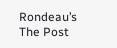Rondeau’s The Post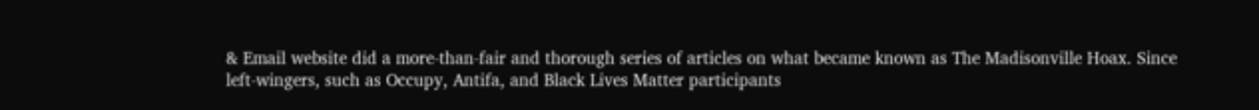& Email website did a more-than-fair and thorough series of articles on what became known as The Madisonville Hoax. Since left-wingers, such as Occupy, Antifa, and Black Lives Matter participants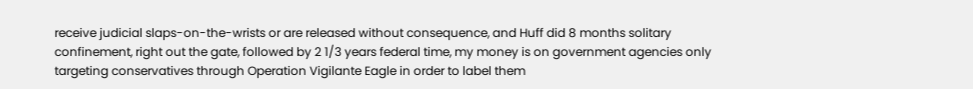receive judicial slaps-on-the-wrists or are released without consequence, and Huff did 8 months solitary confinement, right out the gate, followed by 2 1/3 years federal time, my money is on government agencies only targeting conservatives through Operation Vigilante Eagle in order to label them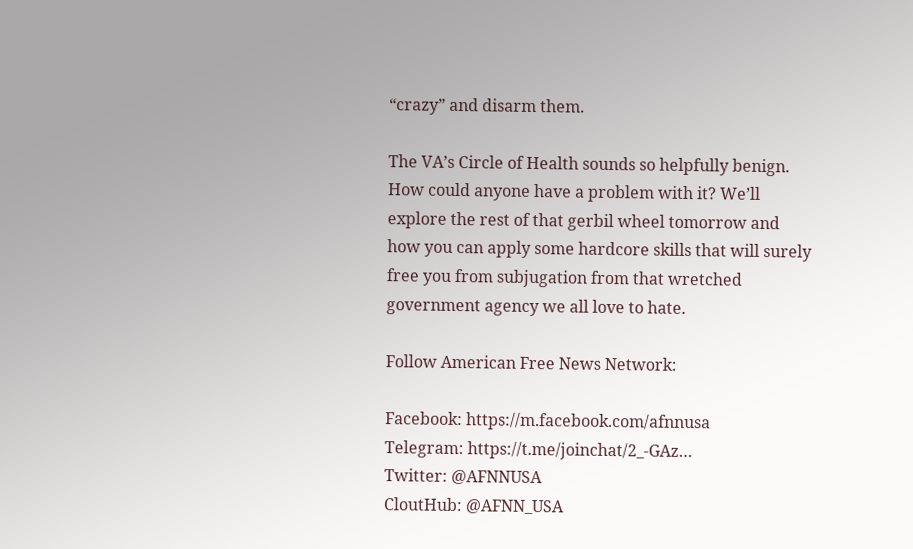“crazy” and disarm them.

The VA’s Circle of Health sounds so helpfully benign. How could anyone have a problem with it? We’ll explore the rest of that gerbil wheel tomorrow and how you can apply some hardcore skills that will surely free you from subjugation from that wretched government agency we all love to hate.

Follow American Free News Network:

Facebook: https://m.facebook.com/afnnusa
Telegram: https://t.me/joinchat/2_-GAz…
Twitter: @AFNNUSA
CloutHub: @AFNN_USA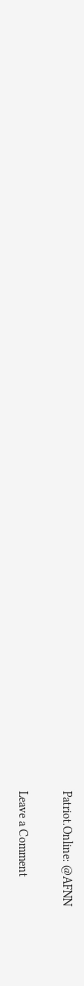Patriot.Online: @AFNN

Leave a Comment